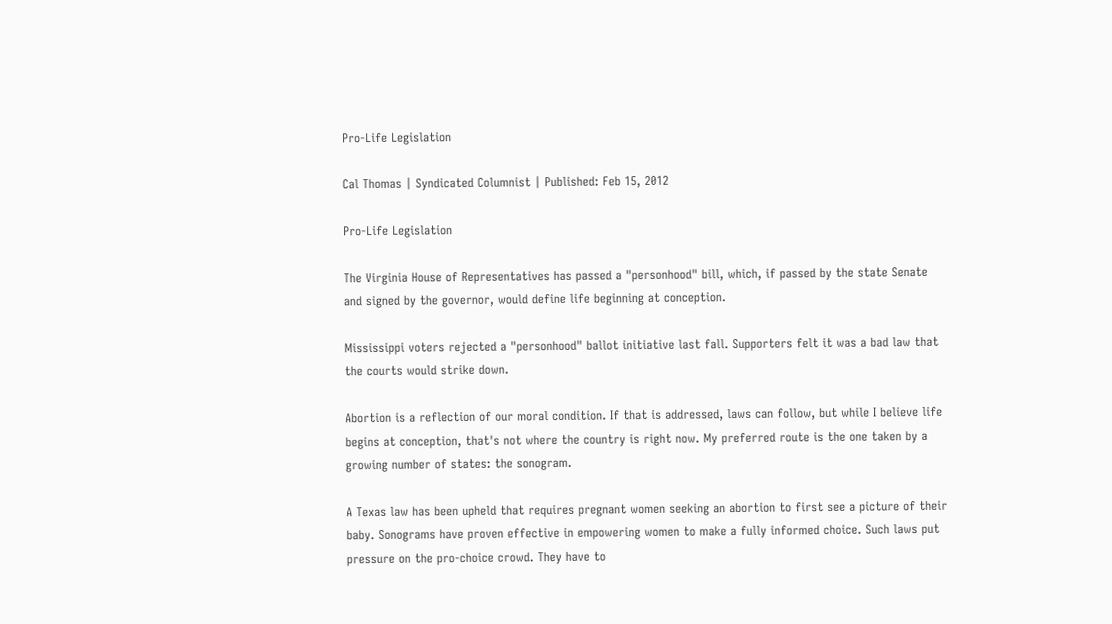Pro-Life Legislation

Cal Thomas | Syndicated Columnist | Published: Feb 15, 2012

Pro-Life Legislation

The Virginia House of Representatives has passed a "personhood" bill, which, if passed by the state Senate and signed by the governor, would define life beginning at conception.

Mississippi voters rejected a "personhood" ballot initiative last fall. Supporters felt it was a bad law that the courts would strike down.

Abortion is a reflection of our moral condition. If that is addressed, laws can follow, but while I believe life begins at conception, that's not where the country is right now. My preferred route is the one taken by a growing number of states: the sonogram.

A Texas law has been upheld that requires pregnant women seeking an abortion to first see a picture of their baby. Sonograms have proven effective in empowering women to make a fully informed choice. Such laws put pressure on the pro-choice crowd. They have to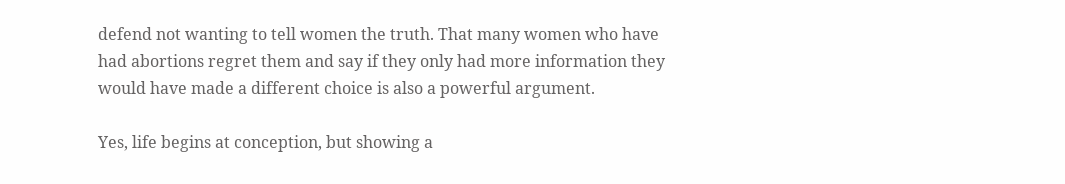defend not wanting to tell women the truth. That many women who have had abortions regret them and say if they only had more information they would have made a different choice is also a powerful argument.

Yes, life begins at conception, but showing a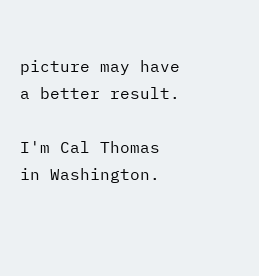picture may have a better result.

I'm Cal Thomas in Washington.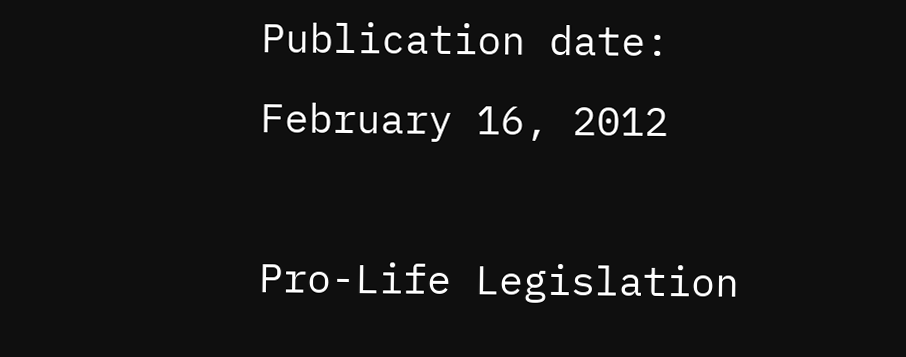Publication date: February 16, 2012

Pro-Life Legislation